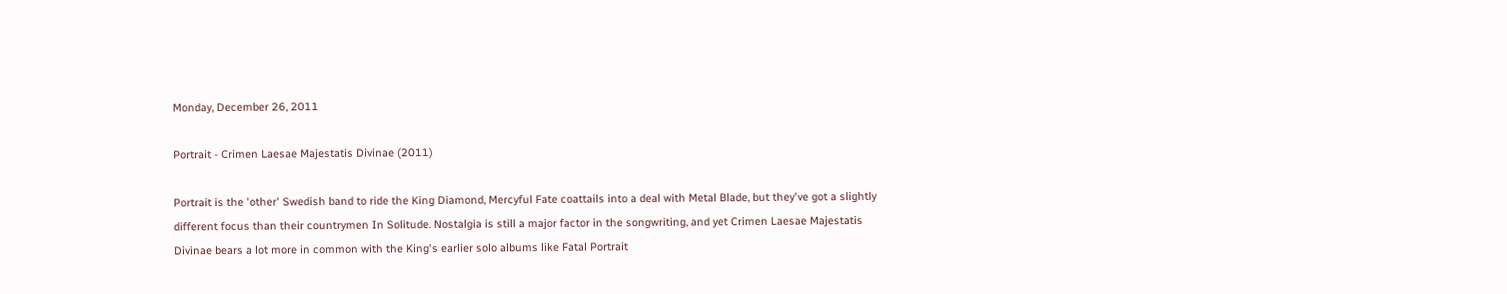Monday, December 26, 2011

Portrait - Crimen Laesae Majestatis Divinae (2011)

Portrait is the 'other' Swedish band to ride the King Diamond, Mercyful Fate coattails into a deal with Metal Blade, but they've got a slightly different focus than their countrymen In Solitude. Nostalgia is still a major factor in the songwriting, and yet Crimen Laesae Majestatis Divinae bears a lot more in common with the King's earlier solo albums like Fatal Portrait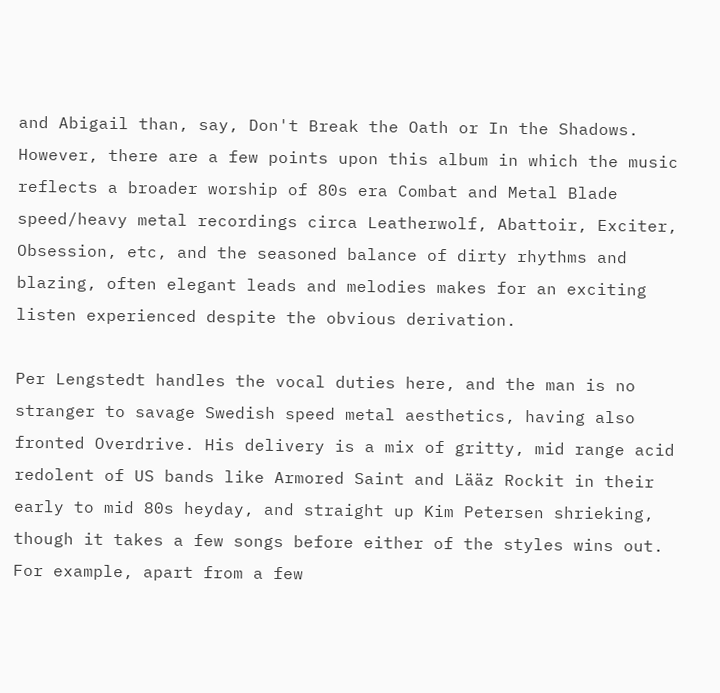and Abigail than, say, Don't Break the Oath or In the Shadows. However, there are a few points upon this album in which the music reflects a broader worship of 80s era Combat and Metal Blade speed/heavy metal recordings circa Leatherwolf, Abattoir, Exciter, Obsession, etc, and the seasoned balance of dirty rhythms and blazing, often elegant leads and melodies makes for an exciting listen experienced despite the obvious derivation.

Per Lengstedt handles the vocal duties here, and the man is no stranger to savage Swedish speed metal aesthetics, having also fronted Overdrive. His delivery is a mix of gritty, mid range acid redolent of US bands like Armored Saint and Lääz Rockit in their early to mid 80s heyday, and straight up Kim Petersen shrieking, though it takes a few songs before either of the styles wins out. For example, apart from a few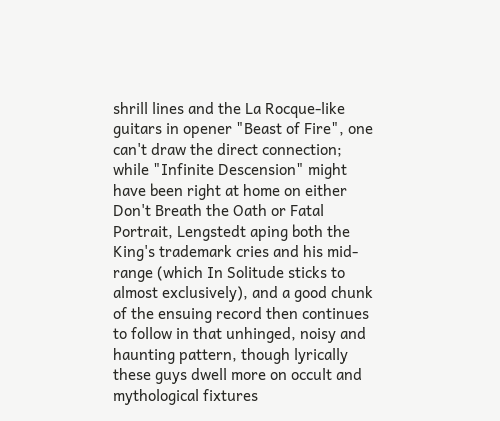shrill lines and the La Rocque-like guitars in opener "Beast of Fire", one can't draw the direct connection; while "Infinite Descension" might have been right at home on either Don't Breath the Oath or Fatal Portrait, Lengstedt aping both the King's trademark cries and his mid-range (which In Solitude sticks to almost exclusively), and a good chunk of the ensuing record then continues to follow in that unhinged, noisy and haunting pattern, though lyrically these guys dwell more on occult and mythological fixtures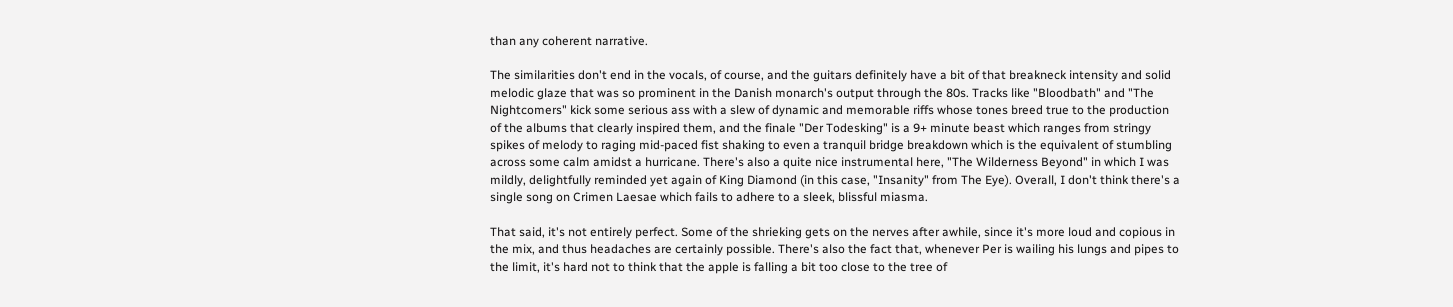than any coherent narrative.

The similarities don't end in the vocals, of course, and the guitars definitely have a bit of that breakneck intensity and solid melodic glaze that was so prominent in the Danish monarch's output through the 80s. Tracks like "Bloodbath" and "The Nightcomers" kick some serious ass with a slew of dynamic and memorable riffs whose tones breed true to the production of the albums that clearly inspired them, and the finale "Der Todesking" is a 9+ minute beast which ranges from stringy spikes of melody to raging mid-paced fist shaking to even a tranquil bridge breakdown which is the equivalent of stumbling across some calm amidst a hurricane. There's also a quite nice instrumental here, "The Wilderness Beyond" in which I was mildly, delightfully reminded yet again of King Diamond (in this case, "Insanity" from The Eye). Overall, I don't think there's a single song on Crimen Laesae which fails to adhere to a sleek, blissful miasma.

That said, it's not entirely perfect. Some of the shrieking gets on the nerves after awhile, since it's more loud and copious in the mix, and thus headaches are certainly possible. There's also the fact that, whenever Per is wailing his lungs and pipes to the limit, it's hard not to think that the apple is falling a bit too close to the tree of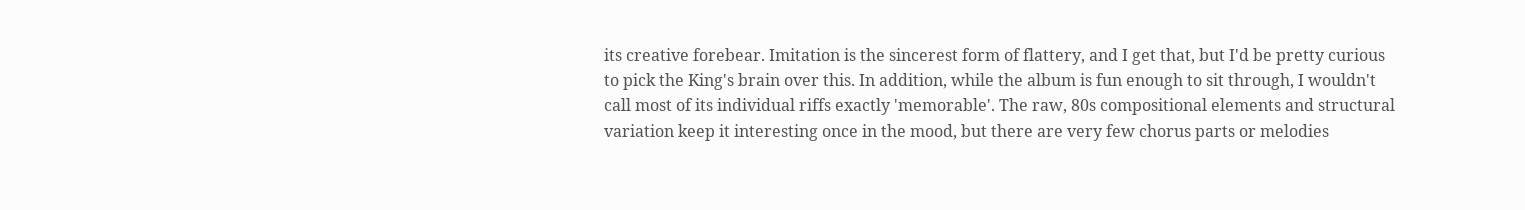its creative forebear. Imitation is the sincerest form of flattery, and I get that, but I'd be pretty curious to pick the King's brain over this. In addition, while the album is fun enough to sit through, I wouldn't call most of its individual riffs exactly 'memorable'. The raw, 80s compositional elements and structural variation keep it interesting once in the mood, but there are very few chorus parts or melodies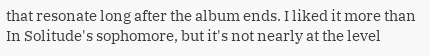that resonate long after the album ends. I liked it more than In Solitude's sophomore, but it's not nearly at the level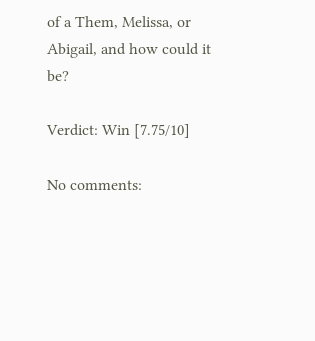of a Them, Melissa, or Abigail, and how could it be?

Verdict: Win [7.75/10]

No comments: